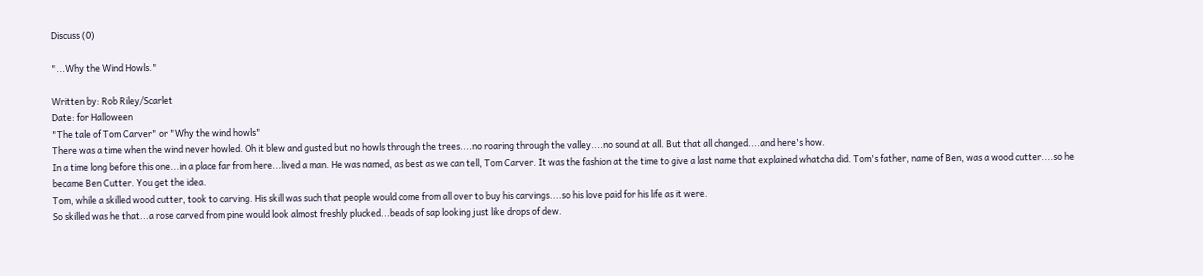Discuss (0)

"...Why the Wind Howls."

Written by: Rob Riley/Scarlet
Date: for Halloween
"The tale of Tom Carver" or "Why the wind howls"
There was a time when the wind never howled. Oh it blew and gusted but no howls through the trees....no roaring through the valley....no sound at all. But that all changed....and here's how.
In a time long before this one...in a place far from here...lived a man. He was named, as best as we can tell, Tom Carver. It was the fashion at the time to give a last name that explained whatcha did. Tom's father, name of Ben, was a wood cutter....so he became Ben Cutter. You get the idea.
Tom, while a skilled wood cutter, took to carving. His skill was such that people would come from all over to buy his carvings....so his love paid for his life as it were.
So skilled was he that...a rose carved from pine would look almost freshly plucked...beads of sap looking just like drops of dew.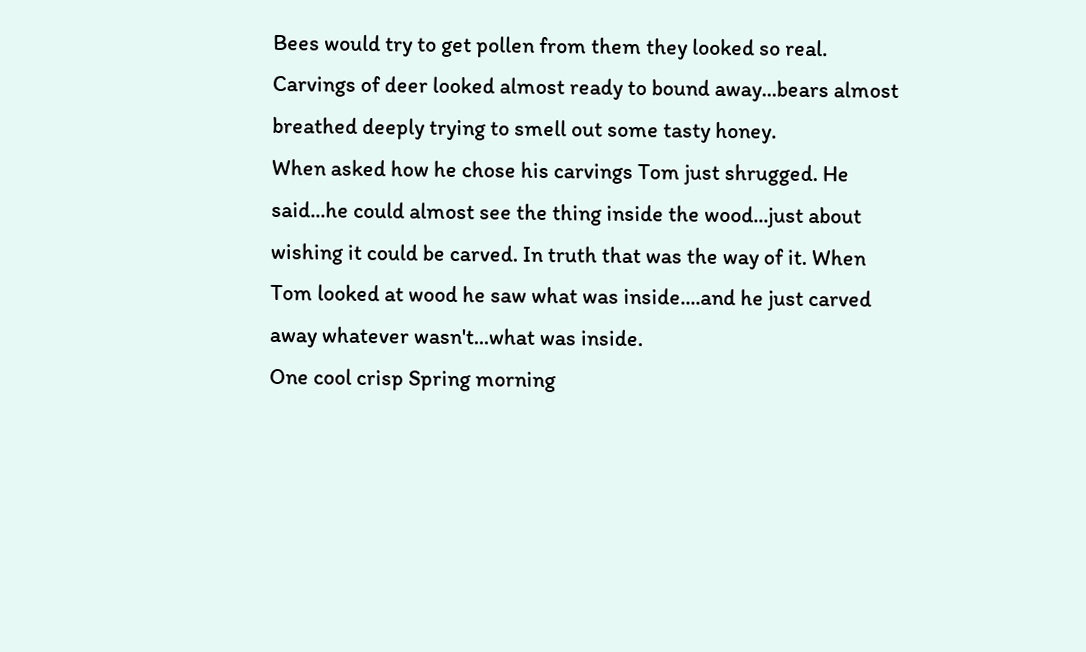Bees would try to get pollen from them they looked so real. Carvings of deer looked almost ready to bound away...bears almost breathed deeply trying to smell out some tasty honey.
When asked how he chose his carvings Tom just shrugged. He said...he could almost see the thing inside the wood...just about wishing it could be carved. In truth that was the way of it. When Tom looked at wood he saw what was inside....and he just carved away whatever wasn't...what was inside.
One cool crisp Spring morning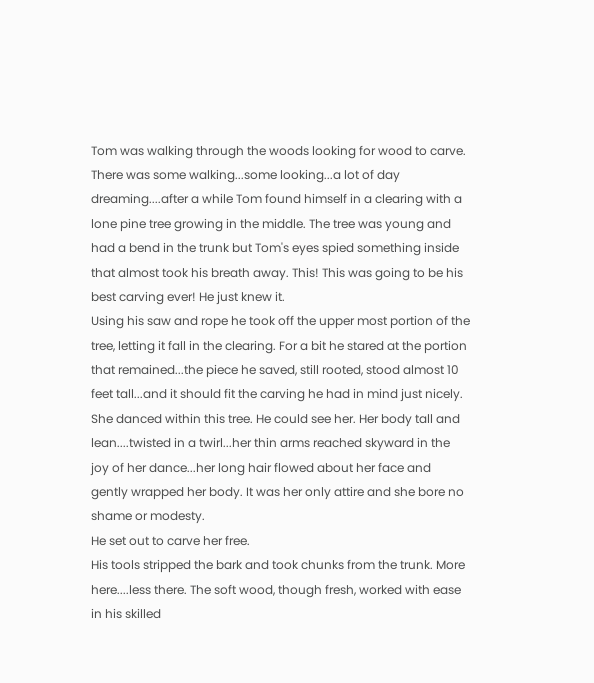Tom was walking through the woods looking for wood to carve. There was some walking...some looking...a lot of day dreaming....after a while Tom found himself in a clearing with a lone pine tree growing in the middle. The tree was young and had a bend in the trunk but Tom's eyes spied something inside that almost took his breath away. This! This was going to be his best carving ever! He just knew it.
Using his saw and rope he took off the upper most portion of the tree, letting it fall in the clearing. For a bit he stared at the portion that remained...the piece he saved, still rooted, stood almost 10 feet tall...and it should fit the carving he had in mind just nicely.
She danced within this tree. He could see her. Her body tall and lean....twisted in a twirl...her thin arms reached skyward in the joy of her dance...her long hair flowed about her face and gently wrapped her body. It was her only attire and she bore no shame or modesty.
He set out to carve her free.
His tools stripped the bark and took chunks from the trunk. More here....less there. The soft wood, though fresh, worked with ease in his skilled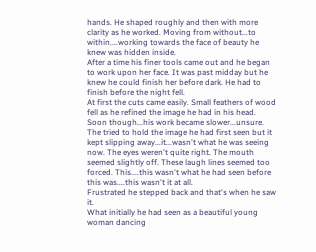hands. He shaped roughly and then with more clarity as he worked. Moving from without...to within....working towards the face of beauty he knew was hidden inside.
After a time his finer tools came out and he began to work upon her face. It was past midday but he knew he could finish her before dark. He had to finish before the night fell.
At first the cuts came easily. Small feathers of wood fell as he refined the image he had in his head. Soon though...his work became slower...unsure. The tried to hold the image he had first seen but it kept slipping away...it...wasn't what he was seeing now. The eyes weren't quite right. The mouth seemed slightly off. These laugh lines seemed too forced. This....this wasn't what he had seen before this was....this wasn't it at all.
Frustrated he stepped back and that's when he saw it.
What initially he had seen as a beautiful young woman dancing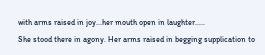with arms raised in joy...her mouth open in laughter.....
She stood there in agony. Her arms raised in begging supplication to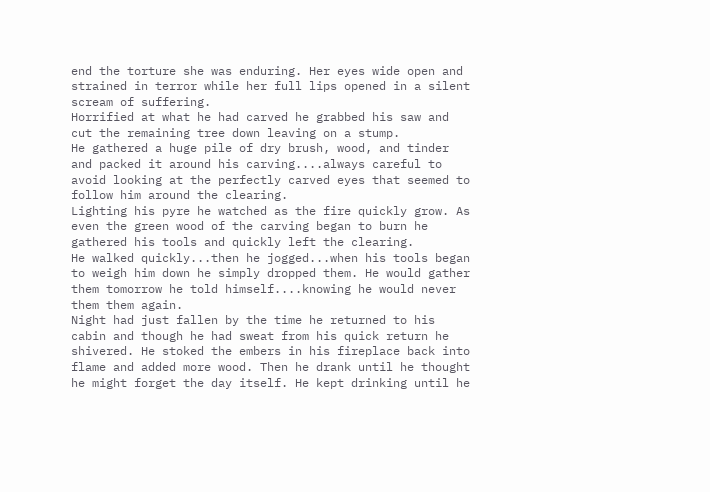end the torture she was enduring. Her eyes wide open and strained in terror while her full lips opened in a silent scream of suffering.
Horrified at what he had carved he grabbed his saw and cut the remaining tree down leaving on a stump.
He gathered a huge pile of dry brush, wood, and tinder and packed it around his carving....always careful to avoid looking at the perfectly carved eyes that seemed to follow him around the clearing.
Lighting his pyre he watched as the fire quickly grow. As even the green wood of the carving began to burn he gathered his tools and quickly left the clearing.
He walked quickly...then he jogged...when his tools began to weigh him down he simply dropped them. He would gather them tomorrow he told himself....knowing he would never them them again.
Night had just fallen by the time he returned to his cabin and though he had sweat from his quick return he shivered. He stoked the embers in his fireplace back into flame and added more wood. Then he drank until he thought he might forget the day itself. He kept drinking until he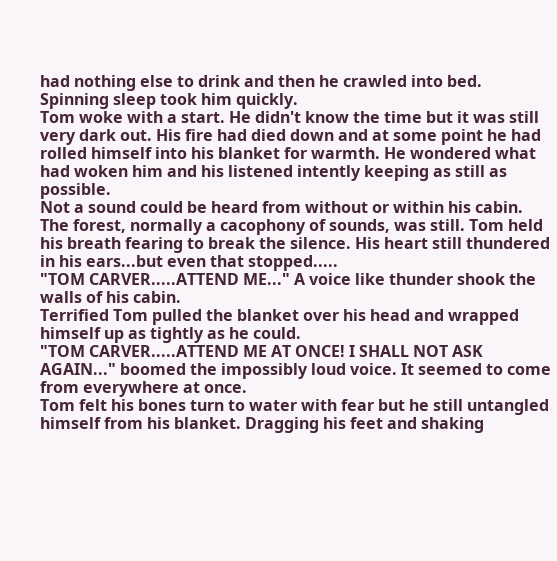had nothing else to drink and then he crawled into bed. Spinning sleep took him quickly.
Tom woke with a start. He didn't know the time but it was still very dark out. His fire had died down and at some point he had rolled himself into his blanket for warmth. He wondered what had woken him and his listened intently keeping as still as possible.
Not a sound could be heard from without or within his cabin. The forest, normally a cacophony of sounds, was still. Tom held his breath fearing to break the silence. His heart still thundered in his ears...but even that stopped.....
"TOM CARVER.....ATTEND ME..." A voice like thunder shook the walls of his cabin.
Terrified Tom pulled the blanket over his head and wrapped himself up as tightly as he could.
"TOM CARVER.....ATTEND ME AT ONCE! I SHALL NOT ASK AGAIN..." boomed the impossibly loud voice. It seemed to come from everywhere at once.
Tom felt his bones turn to water with fear but he still untangled himself from his blanket. Dragging his feet and shaking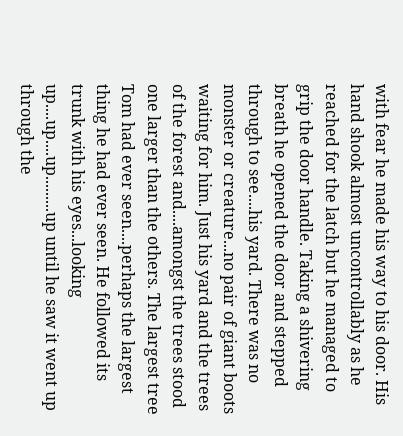with fear he made his way to his door. His hand shook almost uncontrollably as he reached for the latch but he managed to grip the door handle. Taking a shivering breath he opened the door and stepped through to see....his yard. There was no monster or creature...no pair of giant boots waiting for him. Just his yard and the trees of the forest and....amongst the trees stood one larger than the others. The largest tree Tom had ever seen....perhaps the largest thing he had ever seen. He followed its trunk with his eyes...looking up....up....up.........up until he saw it went up through the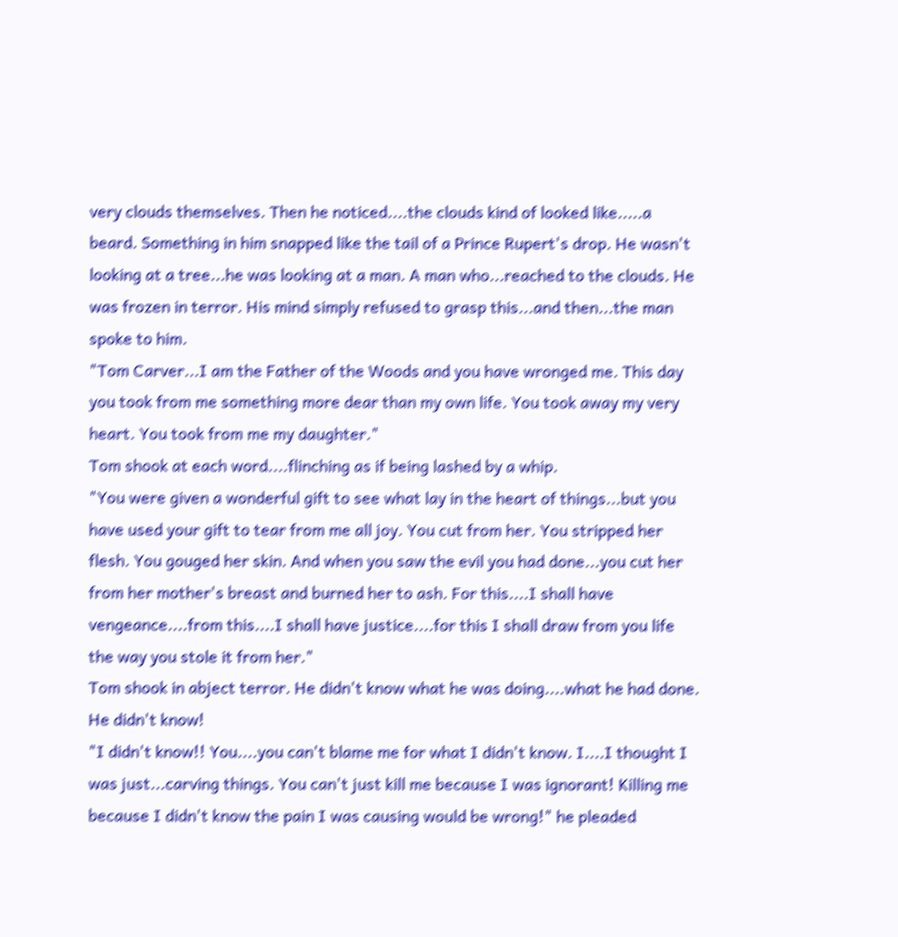very clouds themselves. Then he noticed....the clouds kind of looked like.....a beard. Something in him snapped like the tail of a Prince Rupert's drop. He wasn't looking at a tree...he was looking at a man. A man who...reached to the clouds. He was frozen in terror. His mind simply refused to grasp this...and then...the man spoke to him.
"Tom Carver...I am the Father of the Woods and you have wronged me. This day you took from me something more dear than my own life. You took away my very heart. You took from me my daughter."
Tom shook at each word....flinching as if being lashed by a whip.
"You were given a wonderful gift to see what lay in the heart of things...but you have used your gift to tear from me all joy. You cut from her. You stripped her flesh. You gouged her skin. And when you saw the evil you had done...you cut her from her mother's breast and burned her to ash. For this....I shall have vengeance....from this....I shall have justice....for this I shall draw from you life the way you stole it from her."
Tom shook in abject terror. He didn't know what he was doing....what he had done. He didn't know!
"I didn't know!! You....you can't blame me for what I didn't know. I....I thought I was just...carving things. You can't just kill me because I was ignorant! Killing me because I didn't know the pain I was causing would be wrong!" he pleaded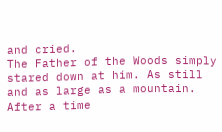and cried.
The Father of the Woods simply stared down at him. As still and as large as a mountain. After a time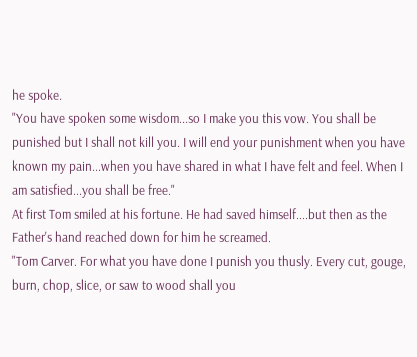he spoke.
"You have spoken some wisdom...so I make you this vow. You shall be punished but I shall not kill you. I will end your punishment when you have known my pain...when you have shared in what I have felt and feel. When I am satisfied...you shall be free."
At first Tom smiled at his fortune. He had saved himself....but then as the Father's hand reached down for him he screamed.
"Tom Carver. For what you have done I punish you thusly. Every cut, gouge, burn, chop, slice, or saw to wood shall you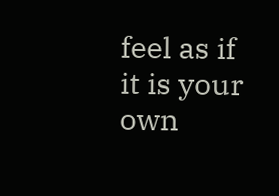feel as if it is your own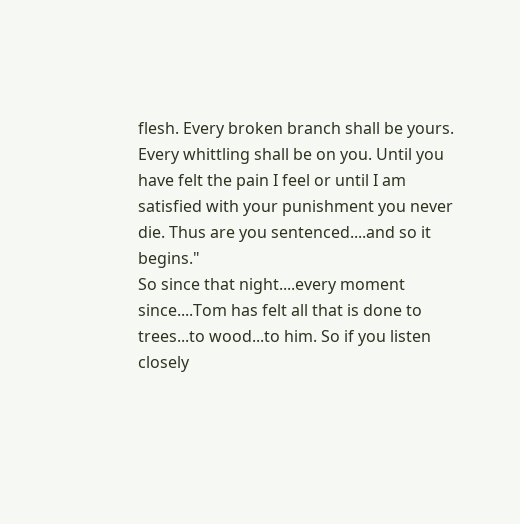flesh. Every broken branch shall be yours. Every whittling shall be on you. Until you have felt the pain I feel or until I am satisfied with your punishment you never die. Thus are you sentenced....and so it begins."
So since that night....every moment since....Tom has felt all that is done to trees...to wood...to him. So if you listen closely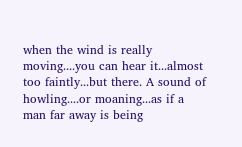when the wind is really moving....you can hear it...almost too faintly...but there. A sound of howling....or moaning...as if a man far away is being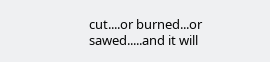cut....or burned...or sawed.....and it will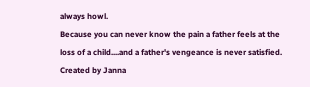always howl.
Because you can never know the pain a father feels at the loss of a child....and a father's vengeance is never satisfied.
Created by Janna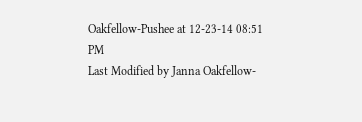Oakfellow-Pushee at 12-23-14 08:51 PM
Last Modified by Janna Oakfellow-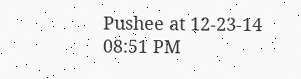Pushee at 12-23-14 08:51 PM